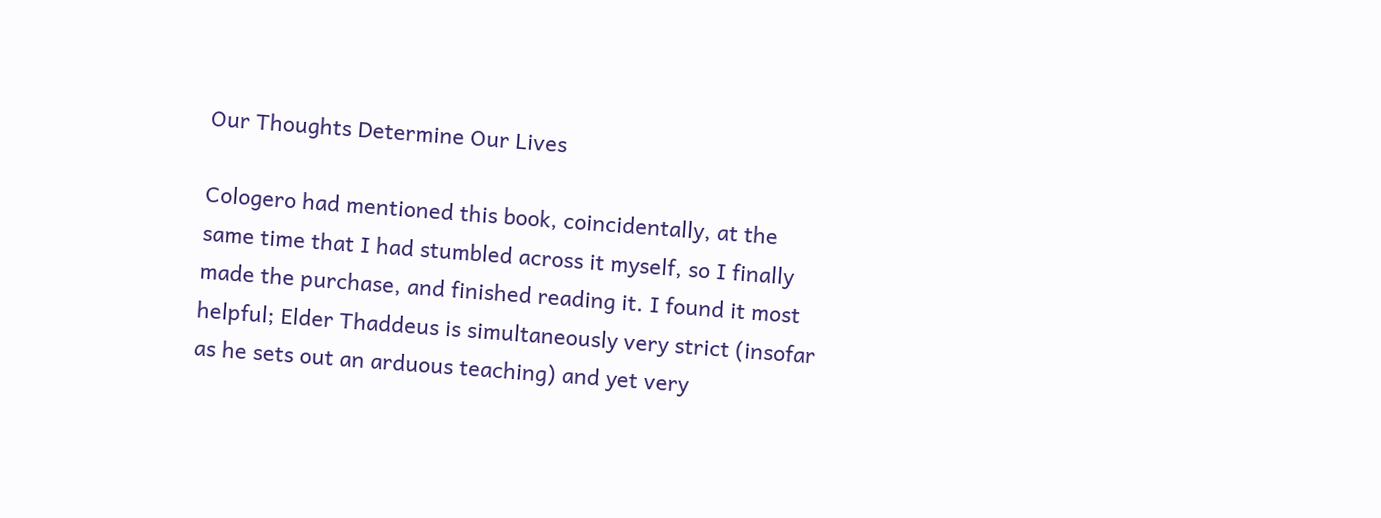Our Thoughts Determine Our Lives

Cologero had mentioned this book, coincidentally, at the same time that I had stumbled across it myself, so I finally made the purchase, and finished reading it. I found it most helpful; Elder Thaddeus is simultaneously very strict (insofar as he sets out an arduous teaching) and yet very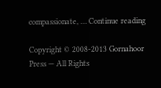compassionate, … Continue reading

Copyright © 2008-2013 Gornahoor Press — All Rights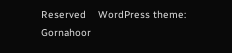Reserved    WordPress theme: Gornahoor